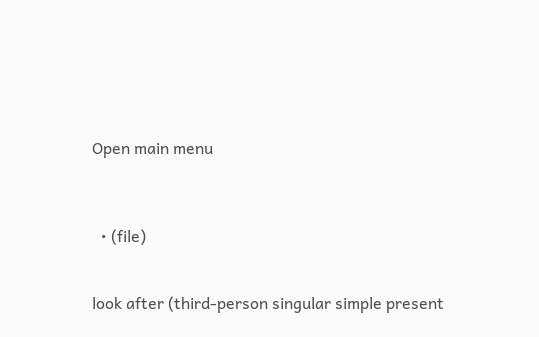Open main menu



  • (file)


look after (third-person singular simple present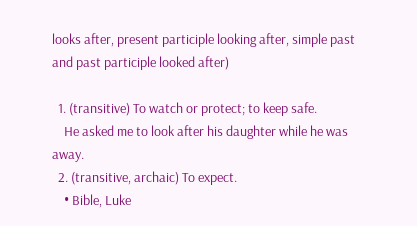looks after, present participle looking after, simple past and past participle looked after)

  1. (transitive) To watch or protect; to keep safe.
    He asked me to look after his daughter while he was away.
  2. (transitive, archaic) To expect.
    • Bible, Luke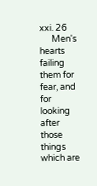xxi. 26
      Men's hearts failing them for fear, and for looking after those things which are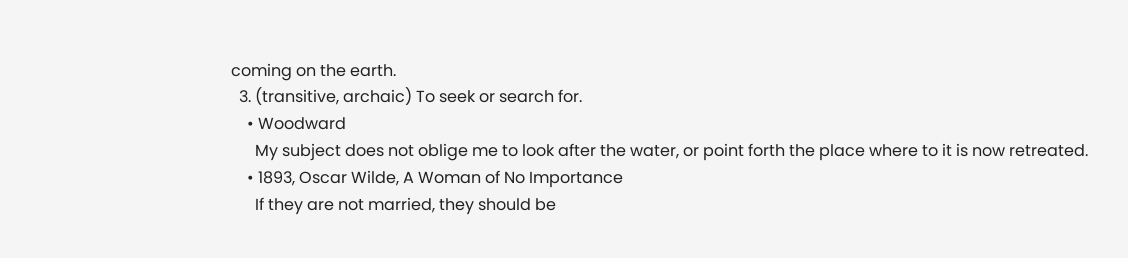coming on the earth.
  3. (transitive, archaic) To seek or search for.
    • Woodward
      My subject does not oblige me to look after the water, or point forth the place where to it is now retreated.
    • 1893, Oscar Wilde, A Woman of No Importance
      If they are not married, they should be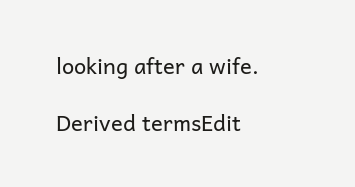looking after a wife.

Derived termsEdit